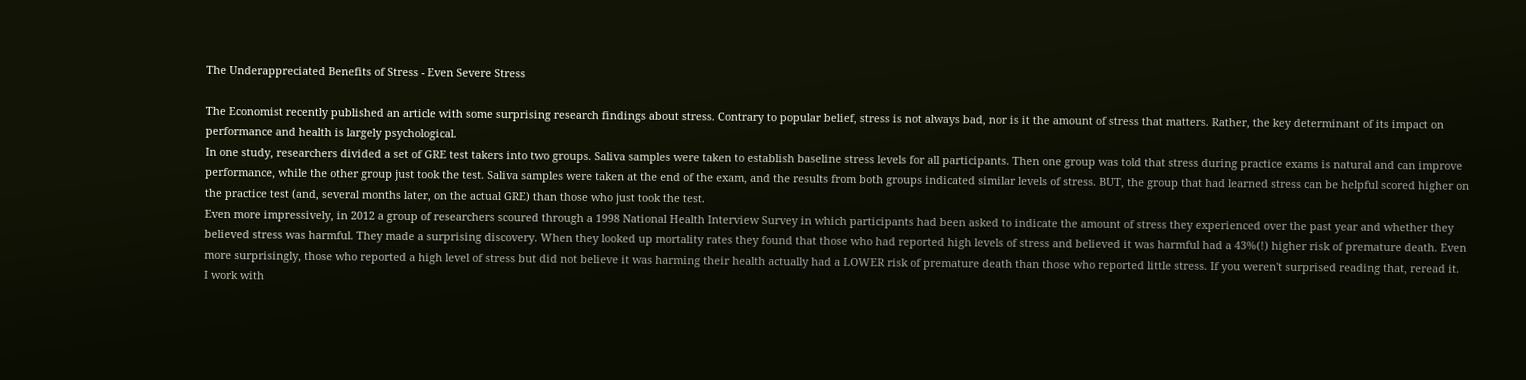The Underappreciated Benefits of Stress - Even Severe Stress

The Economist recently published an article with some surprising research findings about stress. Contrary to popular belief, stress is not always bad, nor is it the amount of stress that matters. Rather, the key determinant of its impact on performance and health is largely psychological.
In one study, researchers divided a set of GRE test takers into two groups. Saliva samples were taken to establish baseline stress levels for all participants. Then one group was told that stress during practice exams is natural and can improve performance, while the other group just took the test. Saliva samples were taken at the end of the exam, and the results from both groups indicated similar levels of stress. BUT, the group that had learned stress can be helpful scored higher on the practice test (and, several months later, on the actual GRE) than those who just took the test.
Even more impressively, in 2012 a group of researchers scoured through a 1998 National Health Interview Survey in which participants had been asked to indicate the amount of stress they experienced over the past year and whether they believed stress was harmful. They made a surprising discovery. When they looked up mortality rates they found that those who had reported high levels of stress and believed it was harmful had a 43%(!) higher risk of premature death. Even more surprisingly, those who reported a high level of stress but did not believe it was harming their health actually had a LOWER risk of premature death than those who reported little stress. If you weren't surprised reading that, reread it.
I work with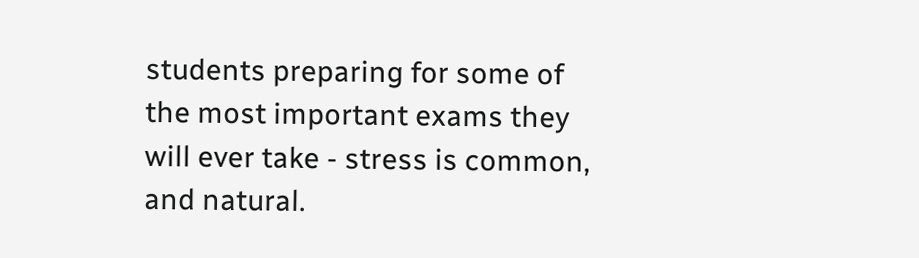students preparing for some of the most important exams they will ever take - stress is common, and natural.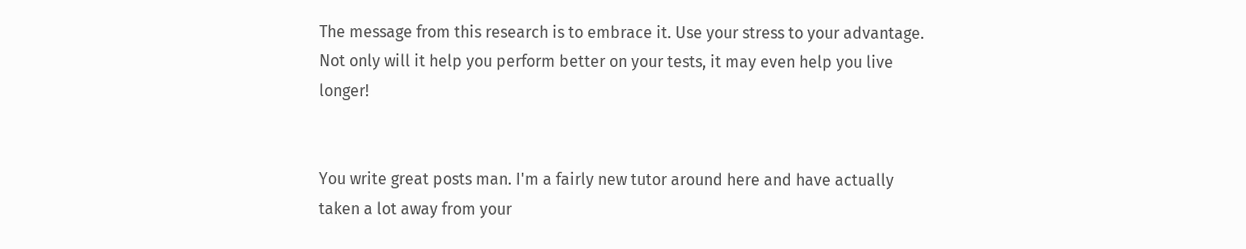The message from this research is to embrace it. Use your stress to your advantage. Not only will it help you perform better on your tests, it may even help you live longer!


You write great posts man. I'm a fairly new tutor around here and have actually taken a lot away from your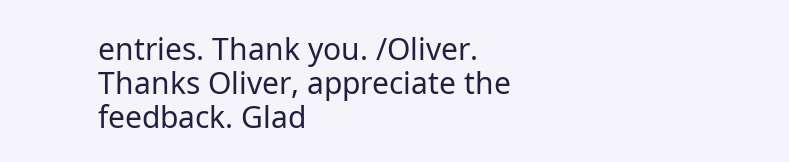entries. Thank you. /Oliver.
Thanks Oliver, appreciate the feedback. Glad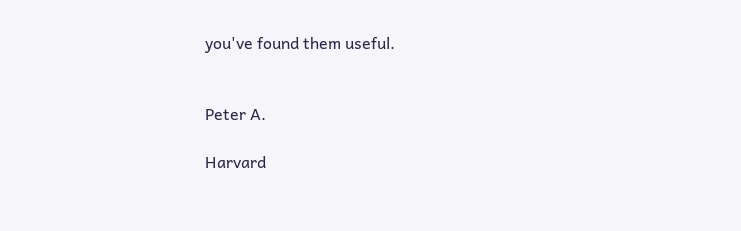you've found them useful.


Peter A.

Harvard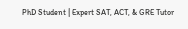PhD Student | Expert SAT, ACT, & GRE Tutor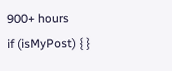900+ hours
if (isMyPost) { }